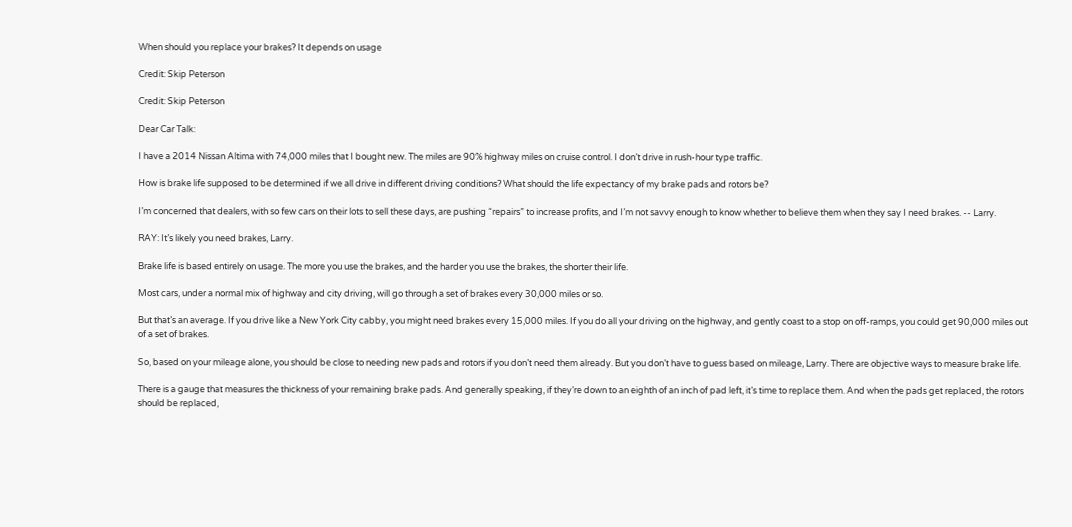When should you replace your brakes? It depends on usage

Credit: Skip Peterson

Credit: Skip Peterson

Dear Car Talk:

I have a 2014 Nissan Altima with 74,000 miles that I bought new. The miles are 90% highway miles on cruise control. I don’t drive in rush-hour type traffic.

How is brake life supposed to be determined if we all drive in different driving conditions? What should the life expectancy of my brake pads and rotors be?

I’m concerned that dealers, with so few cars on their lots to sell these days, are pushing “repairs” to increase profits, and I’m not savvy enough to know whether to believe them when they say I need brakes. -- Larry.

RAY: It’s likely you need brakes, Larry.

Brake life is based entirely on usage. The more you use the brakes, and the harder you use the brakes, the shorter their life.

Most cars, under a normal mix of highway and city driving, will go through a set of brakes every 30,000 miles or so.

But that’s an average. If you drive like a New York City cabby, you might need brakes every 15,000 miles. If you do all your driving on the highway, and gently coast to a stop on off-ramps, you could get 90,000 miles out of a set of brakes.

So, based on your mileage alone, you should be close to needing new pads and rotors if you don’t need them already. But you don’t have to guess based on mileage, Larry. There are objective ways to measure brake life.

There is a gauge that measures the thickness of your remaining brake pads. And generally speaking, if they’re down to an eighth of an inch of pad left, it’s time to replace them. And when the pads get replaced, the rotors should be replaced,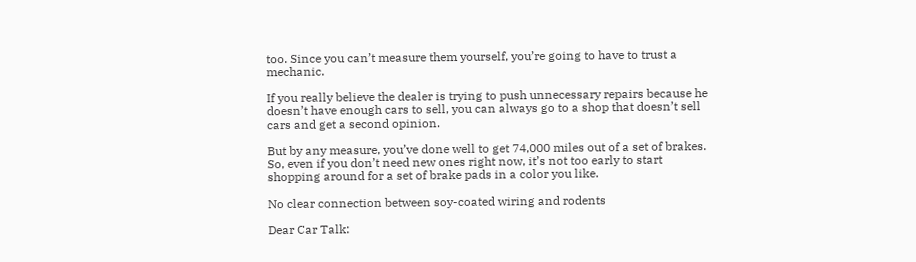too. Since you can’t measure them yourself, you’re going to have to trust a mechanic.

If you really believe the dealer is trying to push unnecessary repairs because he doesn’t have enough cars to sell, you can always go to a shop that doesn’t sell cars and get a second opinion.

But by any measure, you’ve done well to get 74,000 miles out of a set of brakes. So, even if you don’t need new ones right now, it’s not too early to start shopping around for a set of brake pads in a color you like.

No clear connection between soy-coated wiring and rodents

Dear Car Talk: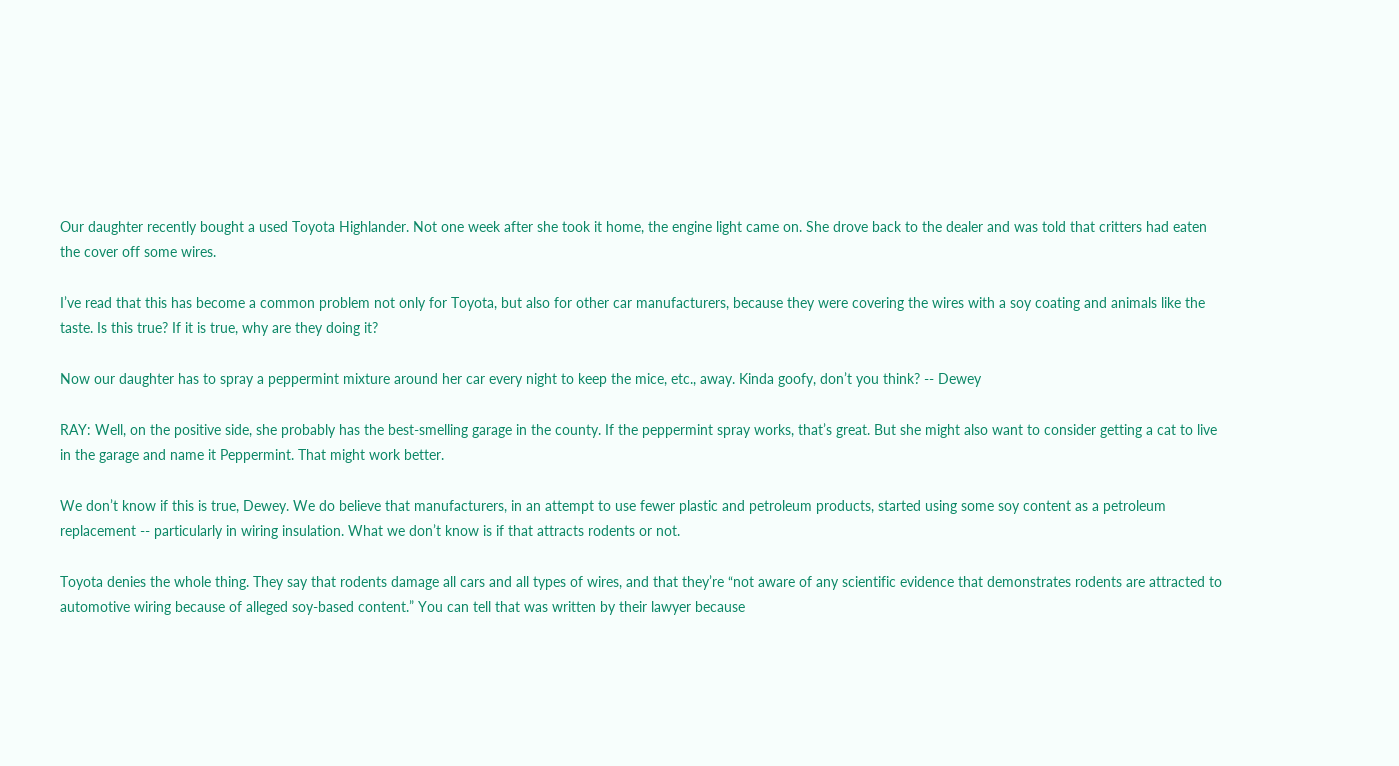Our daughter recently bought a used Toyota Highlander. Not one week after she took it home, the engine light came on. She drove back to the dealer and was told that critters had eaten the cover off some wires.

I’ve read that this has become a common problem not only for Toyota, but also for other car manufacturers, because they were covering the wires with a soy coating and animals like the taste. Is this true? If it is true, why are they doing it?

Now our daughter has to spray a peppermint mixture around her car every night to keep the mice, etc., away. Kinda goofy, don’t you think? -- Dewey

RAY: Well, on the positive side, she probably has the best-smelling garage in the county. If the peppermint spray works, that’s great. But she might also want to consider getting a cat to live in the garage and name it Peppermint. That might work better.

We don’t know if this is true, Dewey. We do believe that manufacturers, in an attempt to use fewer plastic and petroleum products, started using some soy content as a petroleum replacement -- particularly in wiring insulation. What we don’t know is if that attracts rodents or not.

Toyota denies the whole thing. They say that rodents damage all cars and all types of wires, and that they’re “not aware of any scientific evidence that demonstrates rodents are attracted to automotive wiring because of alleged soy-based content.” You can tell that was written by their lawyer because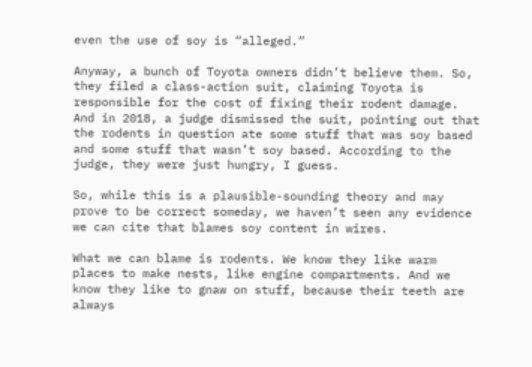even the use of soy is “alleged.”

Anyway, a bunch of Toyota owners didn’t believe them. So, they filed a class-action suit, claiming Toyota is responsible for the cost of fixing their rodent damage. And in 2018, a judge dismissed the suit, pointing out that the rodents in question ate some stuff that was soy based and some stuff that wasn’t soy based. According to the judge, they were just hungry, I guess.

So, while this is a plausible-sounding theory and may prove to be correct someday, we haven’t seen any evidence we can cite that blames soy content in wires.

What we can blame is rodents. We know they like warm places to make nests, like engine compartments. And we know they like to gnaw on stuff, because their teeth are always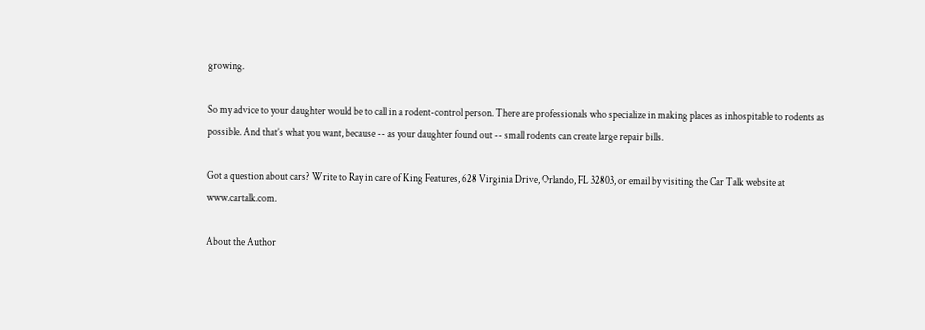growing.

So my advice to your daughter would be to call in a rodent-control person. There are professionals who specialize in making places as inhospitable to rodents as possible. And that’s what you want, because -- as your daughter found out -- small rodents can create large repair bills.

Got a question about cars? Write to Ray in care of King Features, 628 Virginia Drive, Orlando, FL 32803, or email by visiting the Car Talk website at www.cartalk.com.

About the Author